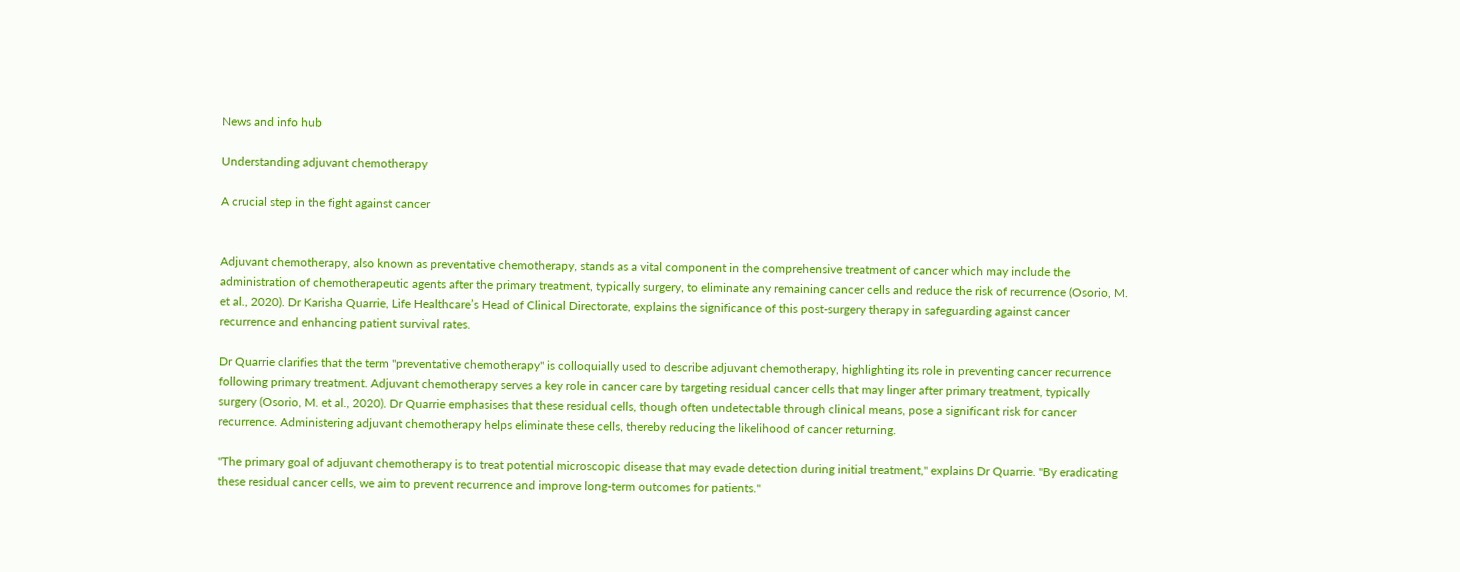News and info hub

Understanding adjuvant chemotherapy

A crucial step in the fight against cancer


Adjuvant chemotherapy, also known as preventative chemotherapy, stands as a vital component in the comprehensive treatment of cancer which may include the administration of chemotherapeutic agents after the primary treatment, typically surgery, to eliminate any remaining cancer cells and reduce the risk of recurrence (Osorio, M. et al., 2020). Dr Karisha Quarrie, Life Healthcare’s Head of Clinical Directorate, explains the significance of this post-surgery therapy in safeguarding against cancer recurrence and enhancing patient survival rates.

Dr Quarrie clarifies that the term "preventative chemotherapy" is colloquially used to describe adjuvant chemotherapy, highlighting its role in preventing cancer recurrence following primary treatment. Adjuvant chemotherapy serves a key role in cancer care by targeting residual cancer cells that may linger after primary treatment, typically surgery (Osorio, M. et al., 2020). Dr Quarrie emphasises that these residual cells, though often undetectable through clinical means, pose a significant risk for cancer recurrence. Administering adjuvant chemotherapy helps eliminate these cells, thereby reducing the likelihood of cancer returning.

"The primary goal of adjuvant chemotherapy is to treat potential microscopic disease that may evade detection during initial treatment," explains Dr Quarrie. "By eradicating these residual cancer cells, we aim to prevent recurrence and improve long-term outcomes for patients."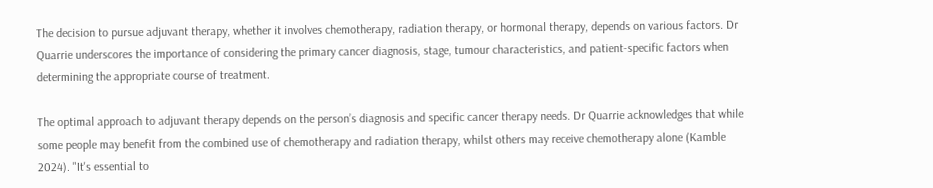The decision to pursue adjuvant therapy, whether it involves chemotherapy, radiation therapy, or hormonal therapy, depends on various factors. Dr Quarrie underscores the importance of considering the primary cancer diagnosis, stage, tumour characteristics, and patient-specific factors when determining the appropriate course of treatment.

The optimal approach to adjuvant therapy depends on the person’s diagnosis and specific cancer therapy needs. Dr Quarrie acknowledges that while some people may benefit from the combined use of chemotherapy and radiation therapy, whilst others may receive chemotherapy alone (Kamble 2024). "It's essential to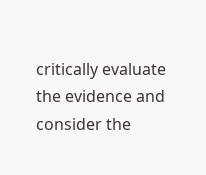critically evaluate the evidence and consider the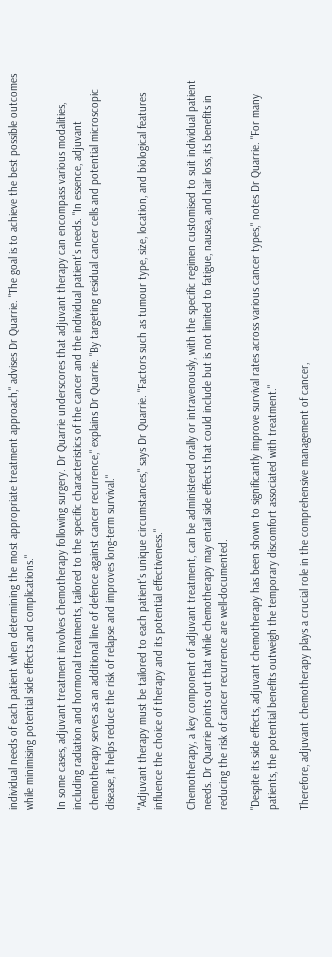individual needs of each patient when determining the most appropriate treatment approach," advises Dr Quarrie. "The goal is to achieve the best possible outcomes while minimising potential side effects and complications."

In some cases, adjuvant treatment involves chemotherapy following surgery. Dr Quarrie underscores that adjuvant therapy can encompass various modalities, including radiation and hormonal treatments, tailored to the specific characteristics of the cancer and the individual patient's needs. "In essence, adjuvant chemotherapy serves as an additional line of defence against cancer recurrence," explains Dr Quarrie. "By targeting residual cancer cells and potential microscopic disease, it helps reduce the risk of relapse and improves long-term survival."

"Adjuvant therapy must be tailored to each patient's unique circumstances," says Dr Quarrie. "Factors such as tumour type, size, location, and biological features influence the choice of therapy and its potential effectiveness."

Chemotherapy, a key component of adjuvant treatment, can be administered orally or intravenously, with the specific regimen customised to suit individual patient needs. Dr Quarrie points out that while chemotherapy may entail side effects that could include but is not limited to fatigue, nausea, and hair loss, its benefits in reducing the risk of cancer recurrence are well-documented.

"Despite its side effects, adjuvant chemotherapy has been shown to significantly improve survival rates across various cancer types," notes Dr Quarrie. "For many patients, the potential benefits outweigh the temporary discomfort associated with treatment."

Therefore, adjuvant chemotherapy plays a crucial role in the comprehensive management of cancer,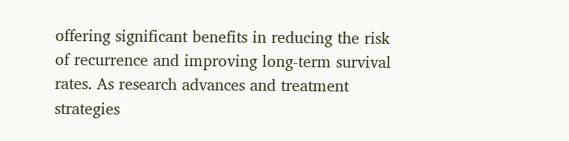offering significant benefits in reducing the risk of recurrence and improving long-term survival rates. As research advances and treatment strategies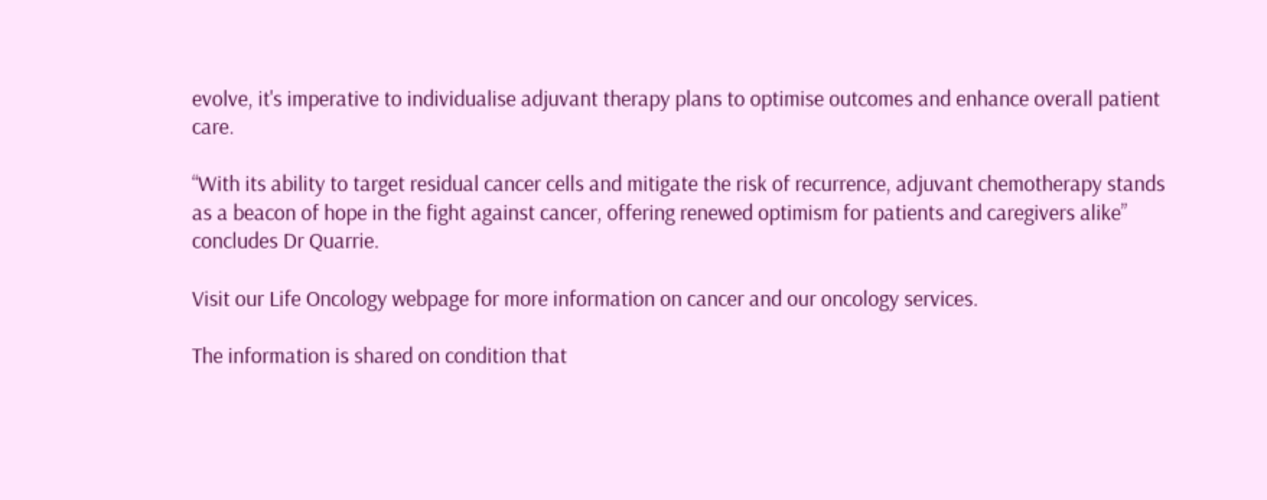evolve, it's imperative to individualise adjuvant therapy plans to optimise outcomes and enhance overall patient care.

“With its ability to target residual cancer cells and mitigate the risk of recurrence, adjuvant chemotherapy stands as a beacon of hope in the fight against cancer, offering renewed optimism for patients and caregivers alike” concludes Dr Quarrie.

Visit our Life Oncology webpage for more information on cancer and our oncology services.

The information is shared on condition that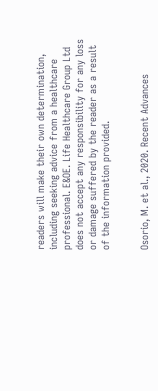readers will make their own determination, including seeking advice from a healthcare professional. E&OE. Life Healthcare Group Ltd does not accept any responsibility for any loss or damage suffered by the reader as a result of the information provided.


Osorio, M. et al., 2020. Recent Advances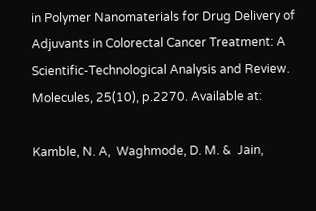in Polymer Nanomaterials for Drug Delivery of Adjuvants in Colorectal Cancer Treatment: A Scientific-Technological Analysis and Review.  Molecules, 25(10), p.2270. Available at:

Kamble, N. A,  Waghmode, D. M. &  Jain,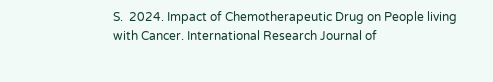S.  2024. Impact of Chemotherapeutic Drug on People living with Cancer. International Research Journal of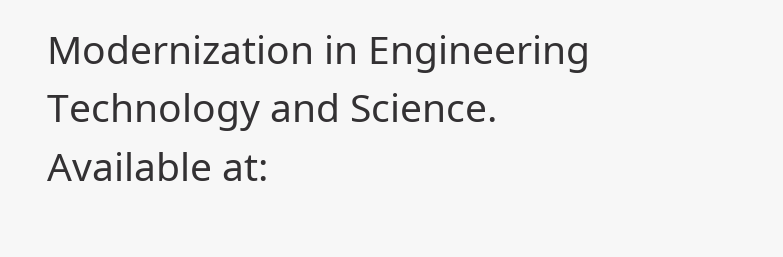Modernization in Engineering Technology and Science. Available at: